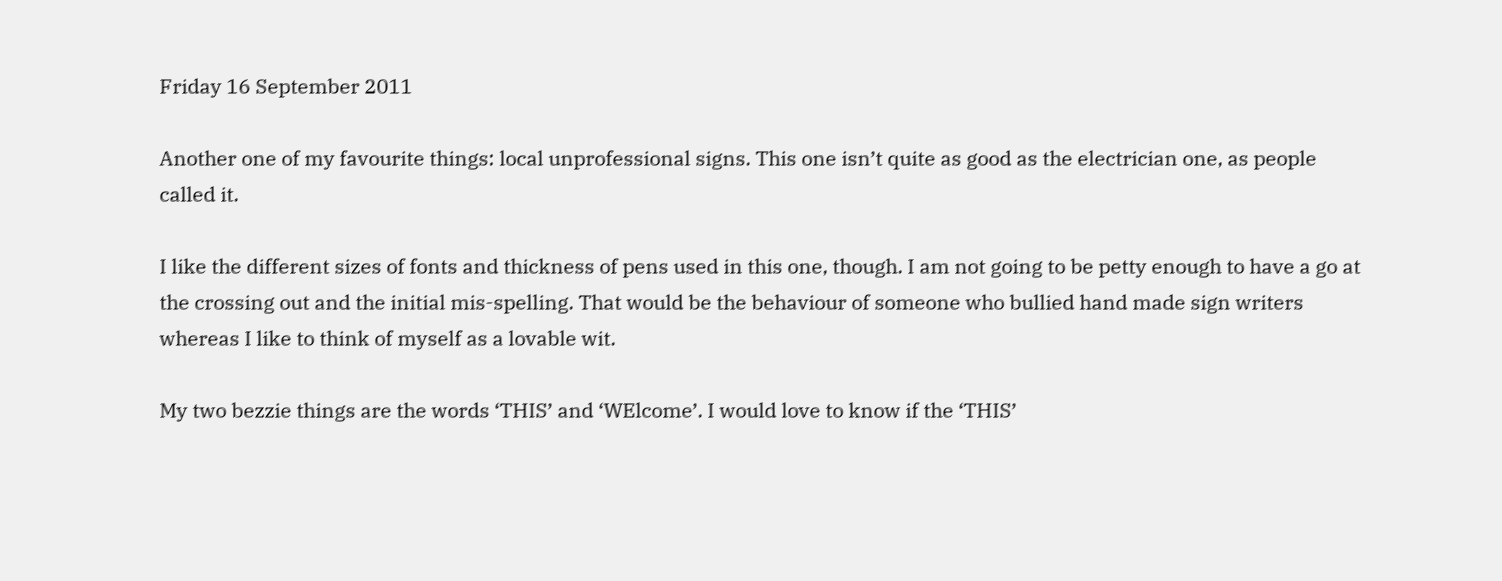Friday 16 September 2011

Another one of my favourite things: local unprofessional signs. This one isn’t quite as good as the electrician one, as people called it.

I like the different sizes of fonts and thickness of pens used in this one, though. I am not going to be petty enough to have a go at the crossing out and the initial mis-spelling. That would be the behaviour of someone who bullied hand made sign writers whereas I like to think of myself as a lovable wit.

My two bezzie things are the words ‘THIS’ and ‘WElcome’. I would love to know if the ‘THIS’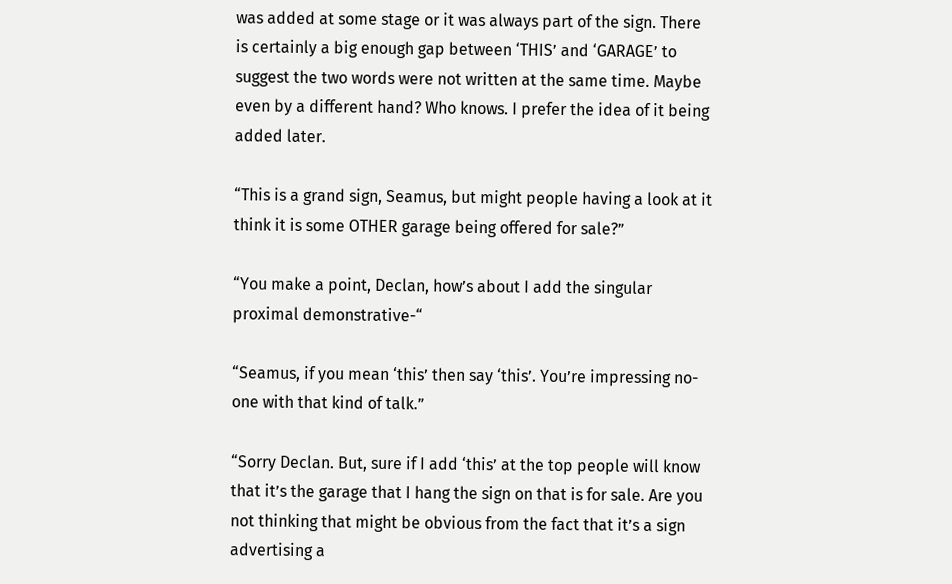was added at some stage or it was always part of the sign. There is certainly a big enough gap between ‘THIS’ and ‘GARAGE’ to suggest the two words were not written at the same time. Maybe even by a different hand? Who knows. I prefer the idea of it being added later.

“This is a grand sign, Seamus, but might people having a look at it think it is some OTHER garage being offered for sale?”

“You make a point, Declan, how’s about I add the singular proximal demonstrative-“

“Seamus, if you mean ‘this’ then say ‘this’. You’re impressing no-one with that kind of talk.”

“Sorry Declan. But, sure if I add ‘this’ at the top people will know that it’s the garage that I hang the sign on that is for sale. Are you not thinking that might be obvious from the fact that it’s a sign advertising a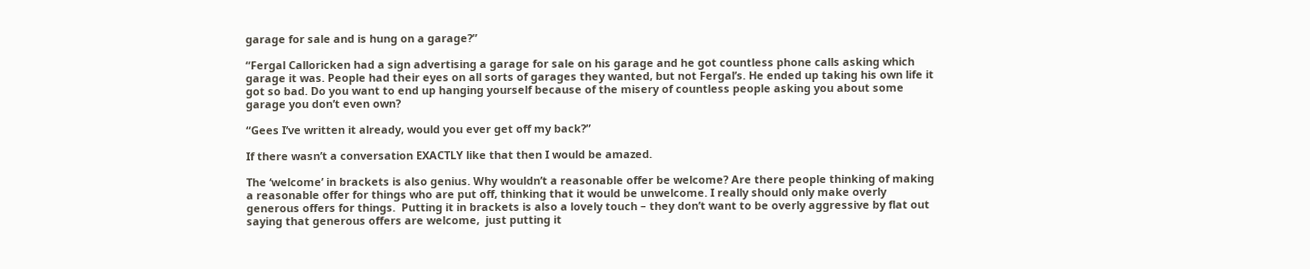garage for sale and is hung on a garage?”

“Fergal Calloricken had a sign advertising a garage for sale on his garage and he got countless phone calls asking which garage it was. People had their eyes on all sorts of garages they wanted, but not Fergal’s. He ended up taking his own life it got so bad. Do you want to end up hanging yourself because of the misery of countless people asking you about some garage you don’t even own?

“Gees I’ve written it already, would you ever get off my back?”

If there wasn’t a conversation EXACTLY like that then I would be amazed.

The ‘welcome’ in brackets is also genius. Why wouldn’t a reasonable offer be welcome? Are there people thinking of making a reasonable offer for things who are put off, thinking that it would be unwelcome. I really should only make overly generous offers for things.  Putting it in brackets is also a lovely touch – they don’t want to be overly aggressive by flat out saying that generous offers are welcome,  just putting it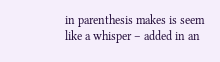in parenthesis makes is seem like a whisper – added in an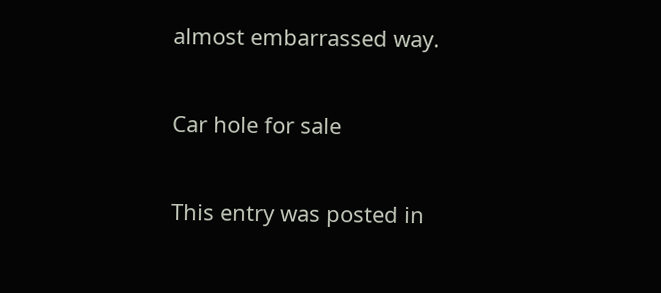almost embarrassed way.

Car hole for sale

This entry was posted in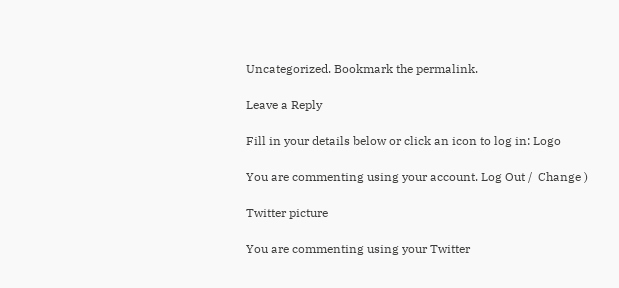Uncategorized. Bookmark the permalink.

Leave a Reply

Fill in your details below or click an icon to log in: Logo

You are commenting using your account. Log Out /  Change )

Twitter picture

You are commenting using your Twitter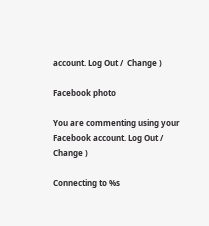account. Log Out /  Change )

Facebook photo

You are commenting using your Facebook account. Log Out /  Change )

Connecting to %s